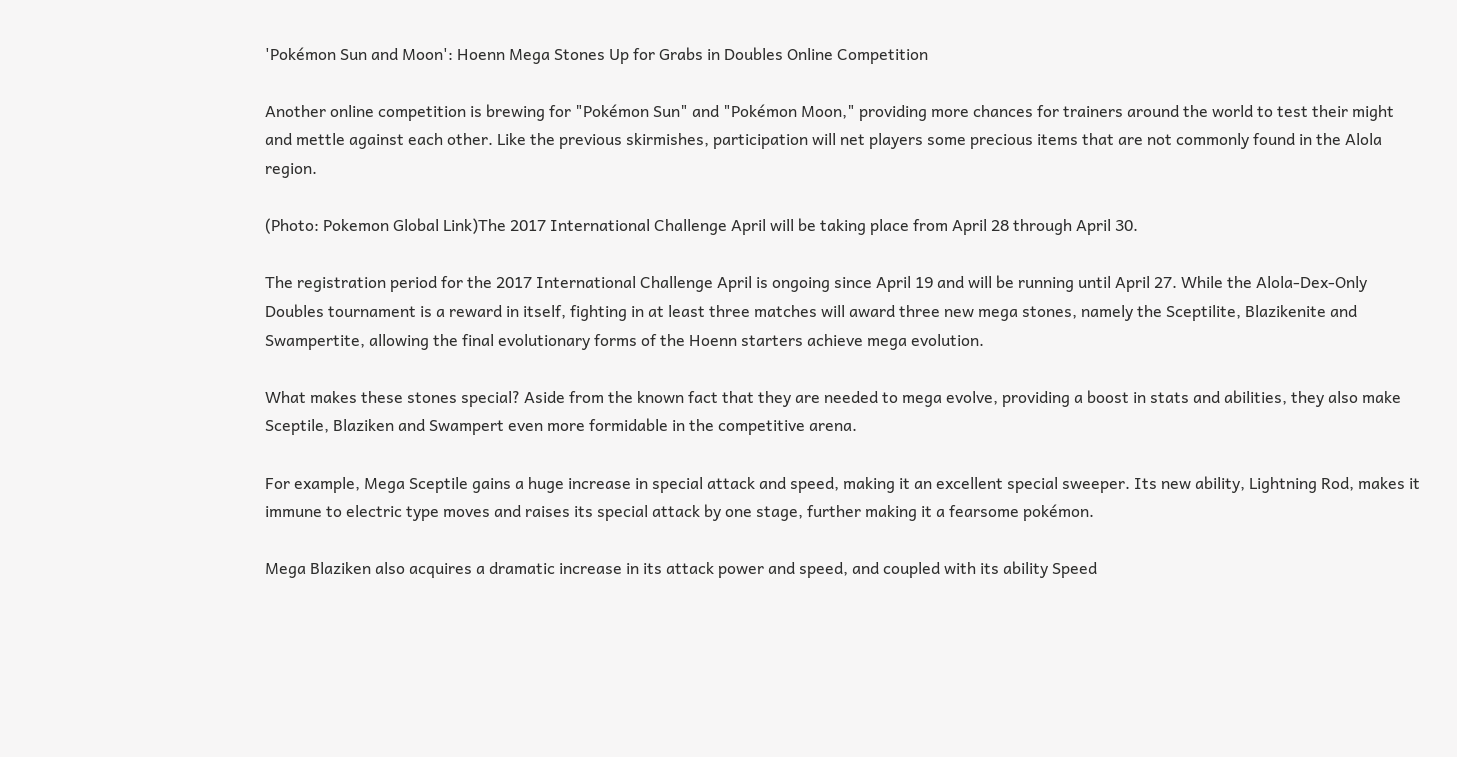'Pokémon Sun and Moon': Hoenn Mega Stones Up for Grabs in Doubles Online Competition

Another online competition is brewing for "Pokémon Sun" and "Pokémon Moon," providing more chances for trainers around the world to test their might and mettle against each other. Like the previous skirmishes, participation will net players some precious items that are not commonly found in the Alola region.

(Photo: Pokemon Global Link)The 2017 International Challenge April will be taking place from April 28 through April 30.

The registration period for the 2017 International Challenge April is ongoing since April 19 and will be running until April 27. While the Alola-Dex-Only Doubles tournament is a reward in itself, fighting in at least three matches will award three new mega stones, namely the Sceptilite, Blazikenite and Swampertite, allowing the final evolutionary forms of the Hoenn starters achieve mega evolution.

What makes these stones special? Aside from the known fact that they are needed to mega evolve, providing a boost in stats and abilities, they also make Sceptile, Blaziken and Swampert even more formidable in the competitive arena.

For example, Mega Sceptile gains a huge increase in special attack and speed, making it an excellent special sweeper. Its new ability, Lightning Rod, makes it immune to electric type moves and raises its special attack by one stage, further making it a fearsome pokémon.

Mega Blaziken also acquires a dramatic increase in its attack power and speed, and coupled with its ability Speed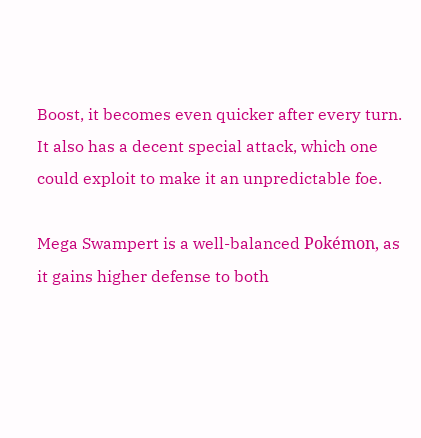Boost, it becomes even quicker after every turn. It also has a decent special attack, which one could exploit to make it an unpredictable foe.

Mega Swampert is a well-balanced Pokémon, as it gains higher defense to both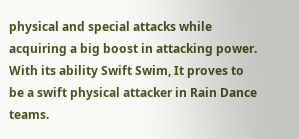physical and special attacks while acquiring a big boost in attacking power. With its ability Swift Swim, It proves to be a swift physical attacker in Rain Dance teams.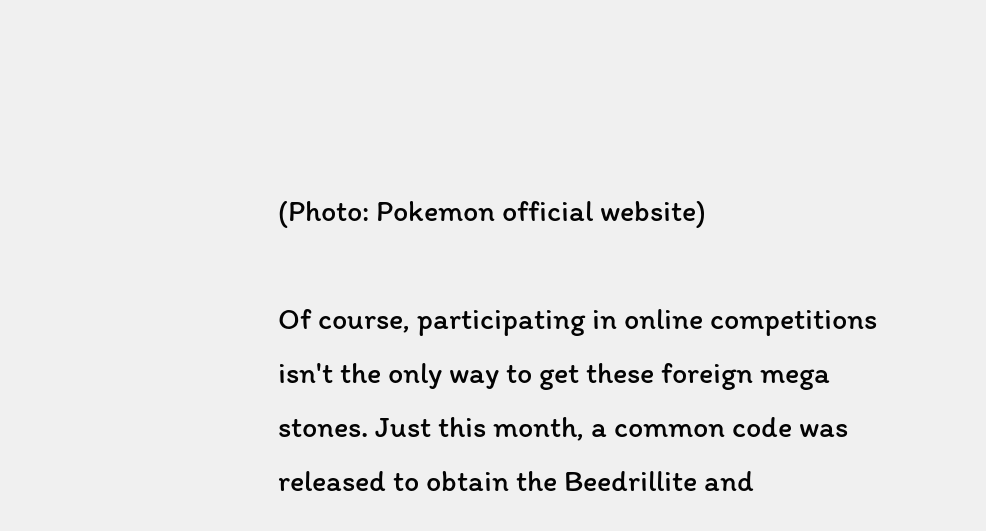(Photo: Pokemon official website)

Of course, participating in online competitions isn't the only way to get these foreign mega stones. Just this month, a common code was released to obtain the Beedrillite and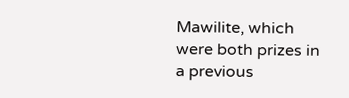Mawilite, which were both prizes in a previous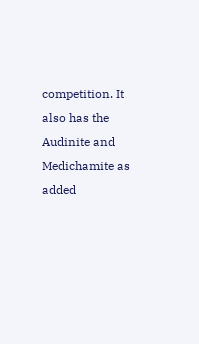competition. It also has the Audinite and Medichamite as added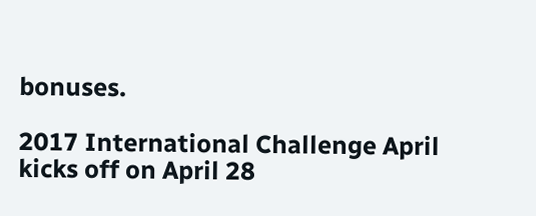bonuses.

2017 International Challenge April kicks off on April 28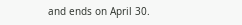and ends on April 30.